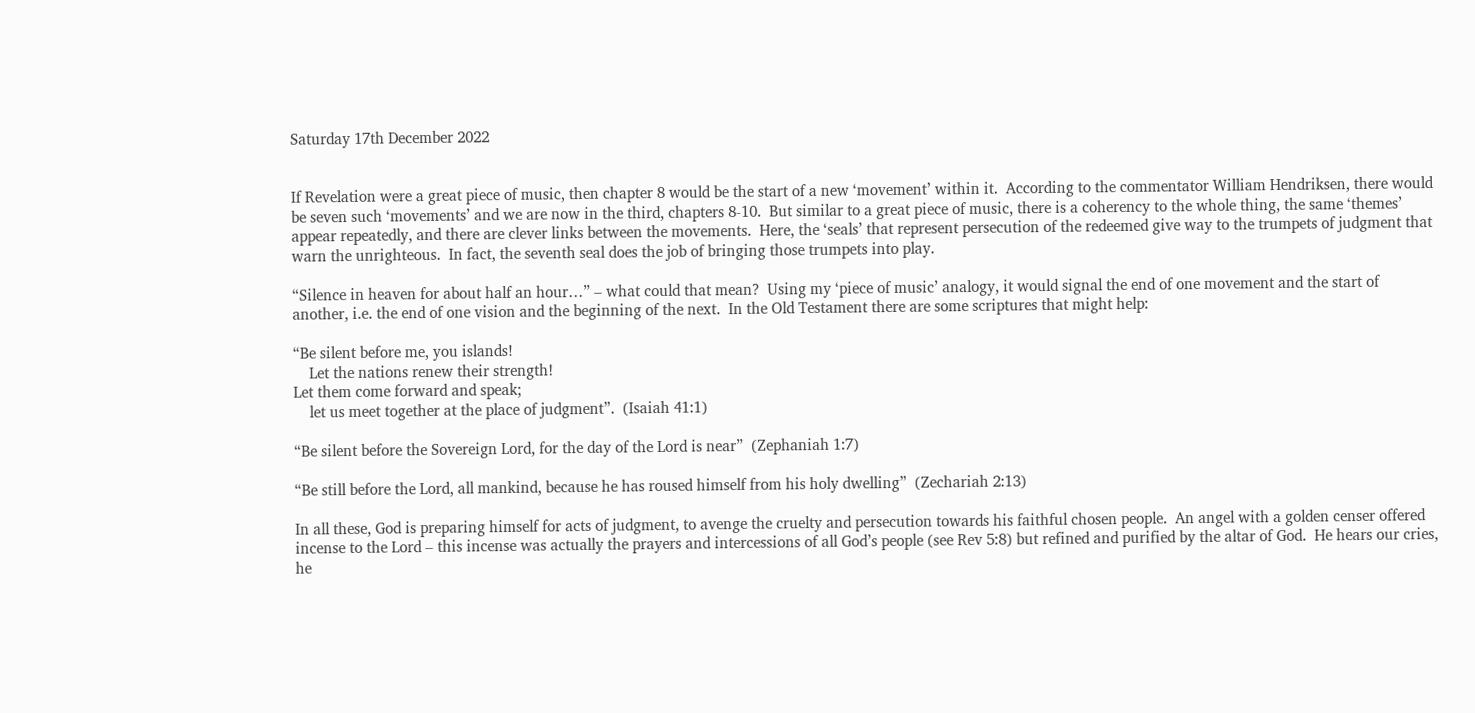Saturday 17th December 2022


If Revelation were a great piece of music, then chapter 8 would be the start of a new ‘movement’ within it.  According to the commentator William Hendriksen, there would be seven such ‘movements’ and we are now in the third, chapters 8-10.  But similar to a great piece of music, there is a coherency to the whole thing, the same ‘themes’ appear repeatedly, and there are clever links between the movements.  Here, the ‘seals’ that represent persecution of the redeemed give way to the trumpets of judgment that warn the unrighteous.  In fact, the seventh seal does the job of bringing those trumpets into play.

“Silence in heaven for about half an hour…” – what could that mean?  Using my ‘piece of music’ analogy, it would signal the end of one movement and the start of another, i.e. the end of one vision and the beginning of the next.  In the Old Testament there are some scriptures that might help:

“Be silent before me, you islands!
    Let the nations renew their strength!
Let them come forward and speak;
    let us meet together at the place of judgment”.  (Isaiah 41:1)

“Be silent before the Sovereign Lord, for the day of the Lord is near”  (Zephaniah 1:7)

“Be still before the Lord, all mankind, because he has roused himself from his holy dwelling”  (Zechariah 2:13)

In all these, God is preparing himself for acts of judgment, to avenge the cruelty and persecution towards his faithful chosen people.  An angel with a golden censer offered incense to the Lord – this incense was actually the prayers and intercessions of all God’s people (see Rev 5:8) but refined and purified by the altar of God.  He hears our cries, he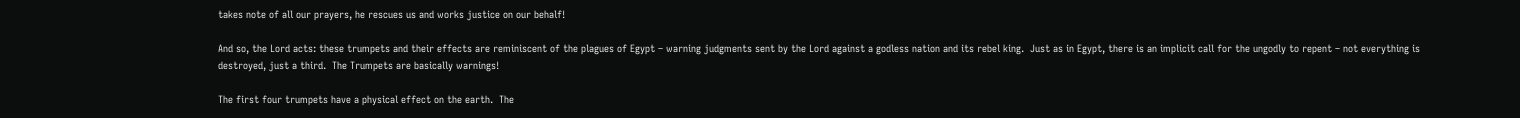takes note of all our prayers, he rescues us and works justice on our behalf!

And so, the Lord acts: these trumpets and their effects are reminiscent of the plagues of Egypt – warning judgments sent by the Lord against a godless nation and its rebel king.  Just as in Egypt, there is an implicit call for the ungodly to repent – not everything is destroyed, just a third.  The Trumpets are basically warnings!

The first four trumpets have a physical effect on the earth.  The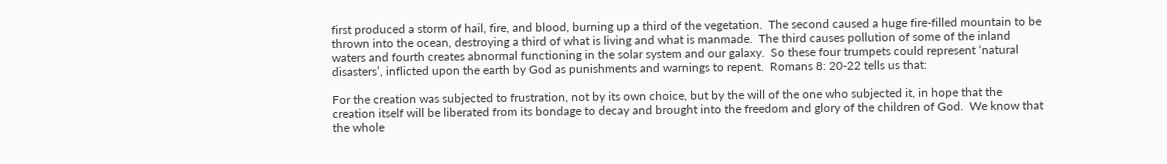first produced a storm of hail, fire, and blood, burning up a third of the vegetation.  The second caused a huge fire-filled mountain to be thrown into the ocean, destroying a third of what is living and what is manmade.  The third causes pollution of some of the inland waters and fourth creates abnormal functioning in the solar system and our galaxy.  So these four trumpets could represent ‘natural disasters’, inflicted upon the earth by God as punishments and warnings to repent.  Romans 8: 20-22 tells us that:

For the creation was subjected to frustration, not by its own choice, but by the will of the one who subjected it, in hope that the creation itself will be liberated from its bondage to decay and brought into the freedom and glory of the children of God.  We know that the whole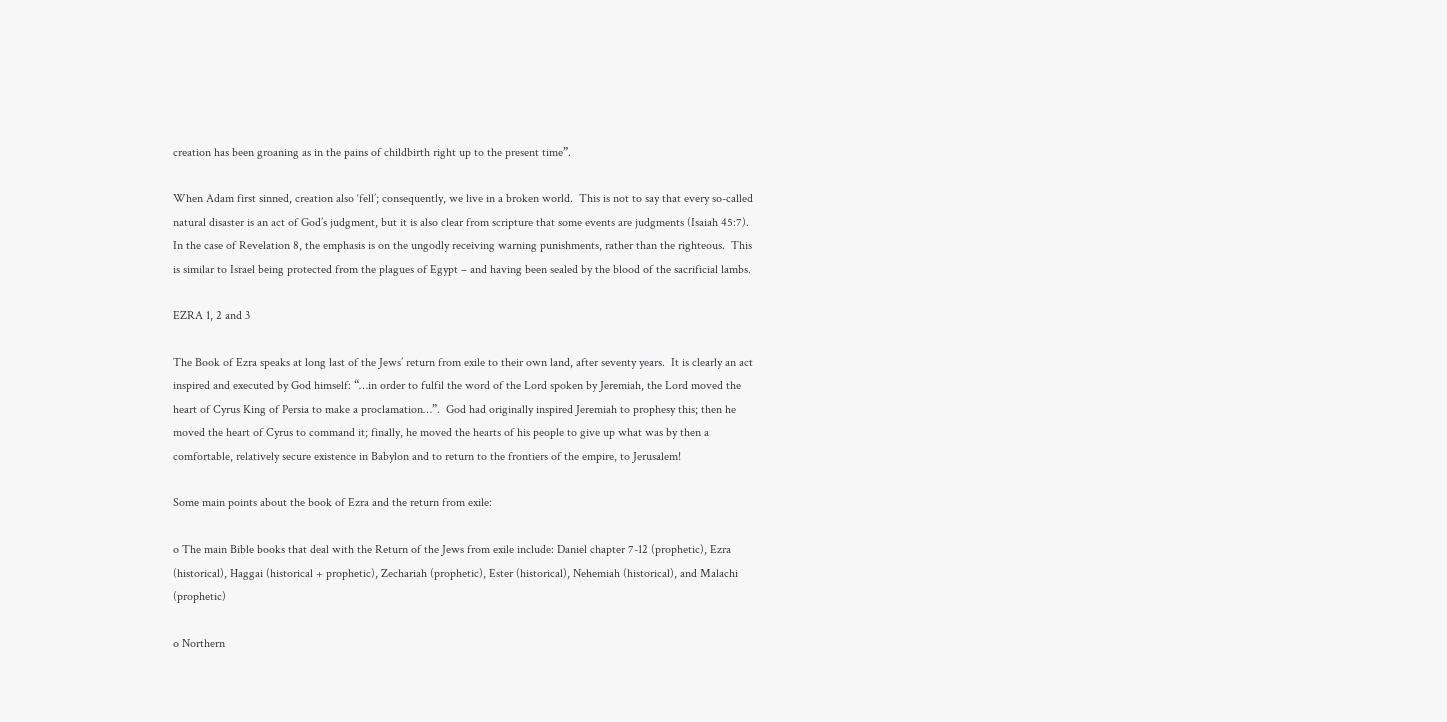creation has been groaning as in the pains of childbirth right up to the present time”.

When Adam first sinned, creation also ‘fell’; consequently, we live in a broken world.  This is not to say that every so-called natural disaster is an act of God’s judgment, but it is also clear from scripture that some events are judgments (Isaiah 45:7).  In the case of Revelation 8, the emphasis is on the ungodly receiving warning punishments, rather than the righteous.  This is similar to Israel being protected from the plagues of Egypt – and having been sealed by the blood of the sacrificial lambs.

EZRA 1, 2 and 3

The Book of Ezra speaks at long last of the Jews’ return from exile to their own land, after seventy years.  It is clearly an act inspired and executed by God himself: “…in order to fulfil the word of the Lord spoken by Jeremiah, the Lord moved the heart of Cyrus King of Persia to make a proclamation…”.  God had originally inspired Jeremiah to prophesy this; then he moved the heart of Cyrus to command it; finally, he moved the hearts of his people to give up what was by then a comfortable, relatively secure existence in Babylon and to return to the frontiers of the empire, to Jerusalem!

Some main points about the book of Ezra and the return from exile:

o The main Bible books that deal with the Return of the Jews from exile include: Daniel chapter 7-12 (prophetic), Ezra (historical), Haggai (historical + prophetic), Zechariah (prophetic), Ester (historical), Nehemiah (historical), and Malachi (prophetic)

o Northern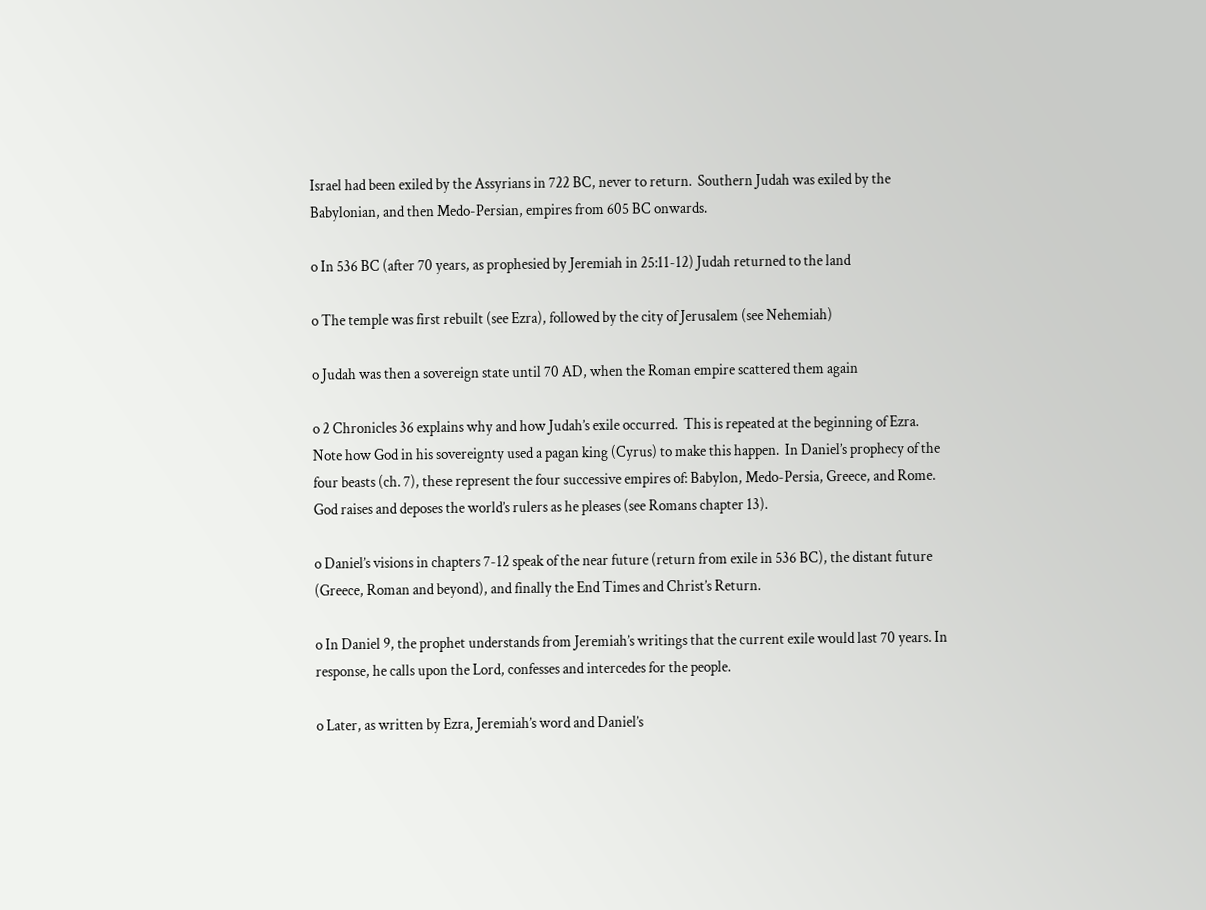Israel had been exiled by the Assyrians in 722 BC, never to return.  Southern Judah was exiled by the Babylonian, and then Medo-Persian, empires from 605 BC onwards.

o In 536 BC (after 70 years, as prophesied by Jeremiah in 25:11-12) Judah returned to the land

o The temple was first rebuilt (see Ezra), followed by the city of Jerusalem (see Nehemiah)

o Judah was then a sovereign state until 70 AD, when the Roman empire scattered them again

o 2 Chronicles 36 explains why and how Judah’s exile occurred.  This is repeated at the beginning of Ezra.  Note how God in his sovereignty used a pagan king (Cyrus) to make this happen.  In Daniel’s prophecy of the four beasts (ch. 7), these represent the four successive empires of: Babylon, Medo-Persia, Greece, and Rome.  God raises and deposes the world’s rulers as he pleases (see Romans chapter 13).

o Daniel’s visions in chapters 7-12 speak of the near future (return from exile in 536 BC), the distant future (Greece, Roman and beyond), and finally the End Times and Christ’s Return.

o In Daniel 9, the prophet understands from Jeremiah’s writings that the current exile would last 70 years. In response, he calls upon the Lord, confesses and intercedes for the people.

o Later, as written by Ezra, Jeremiah’s word and Daniel’s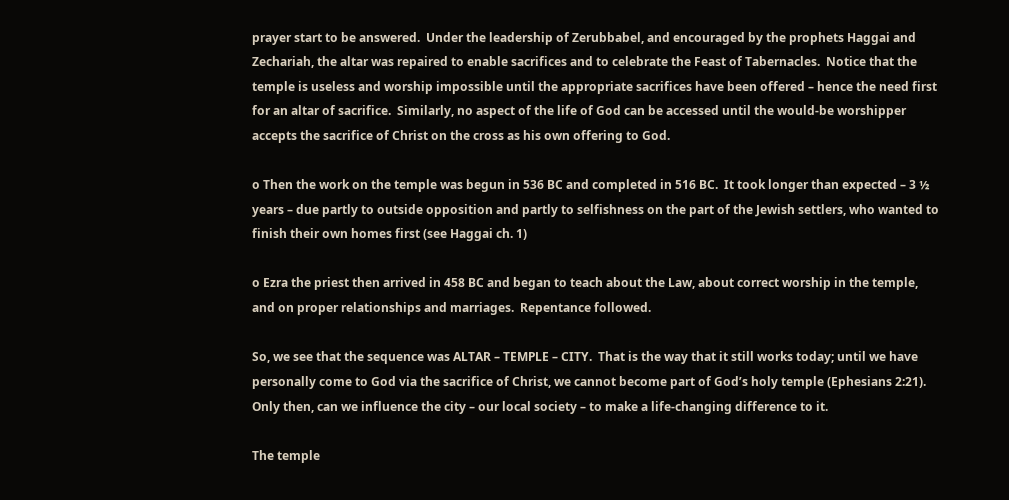prayer start to be answered.  Under the leadership of Zerubbabel, and encouraged by the prophets Haggai and Zechariah, the altar was repaired to enable sacrifices and to celebrate the Feast of Tabernacles.  Notice that the temple is useless and worship impossible until the appropriate sacrifices have been offered – hence the need first for an altar of sacrifice.  Similarly, no aspect of the life of God can be accessed until the would-be worshipper accepts the sacrifice of Christ on the cross as his own offering to God.

o Then the work on the temple was begun in 536 BC and completed in 516 BC.  It took longer than expected – 3 ½ years – due partly to outside opposition and partly to selfishness on the part of the Jewish settlers, who wanted to finish their own homes first (see Haggai ch. 1)

o Ezra the priest then arrived in 458 BC and began to teach about the Law, about correct worship in the temple, and on proper relationships and marriages.  Repentance followed.

So, we see that the sequence was ALTAR – TEMPLE – CITY.  That is the way that it still works today; until we have personally come to God via the sacrifice of Christ, we cannot become part of God’s holy temple (Ephesians 2:21).  Only then, can we influence the city – our local society – to make a life-changing difference to it.

The temple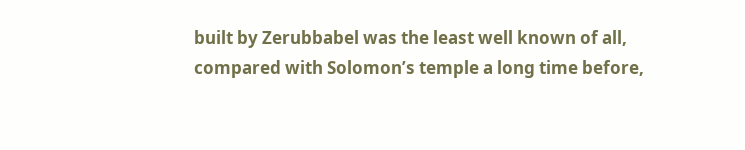built by Zerubbabel was the least well known of all, compared with Solomon’s temple a long time before,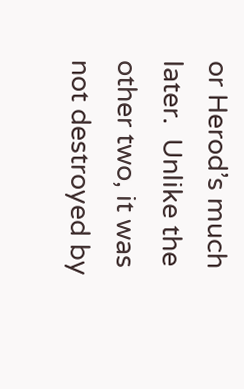or Herod’s much later.  Unlike the other two, it was not destroyed by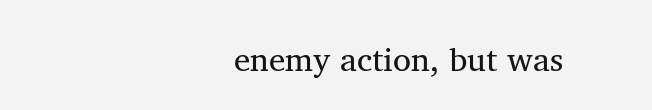enemy action, but was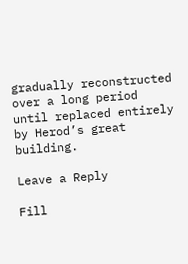gradually reconstructed over a long period until replaced entirely by Herod’s great building.

Leave a Reply

Fill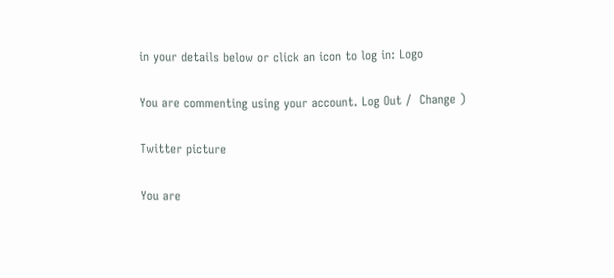in your details below or click an icon to log in: Logo

You are commenting using your account. Log Out /  Change )

Twitter picture

You are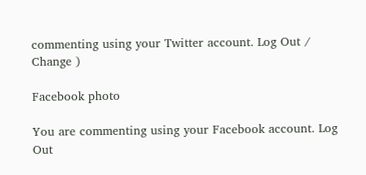commenting using your Twitter account. Log Out /  Change )

Facebook photo

You are commenting using your Facebook account. Log Out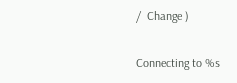/  Change )

Connecting to %s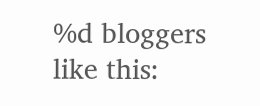%d bloggers like this: